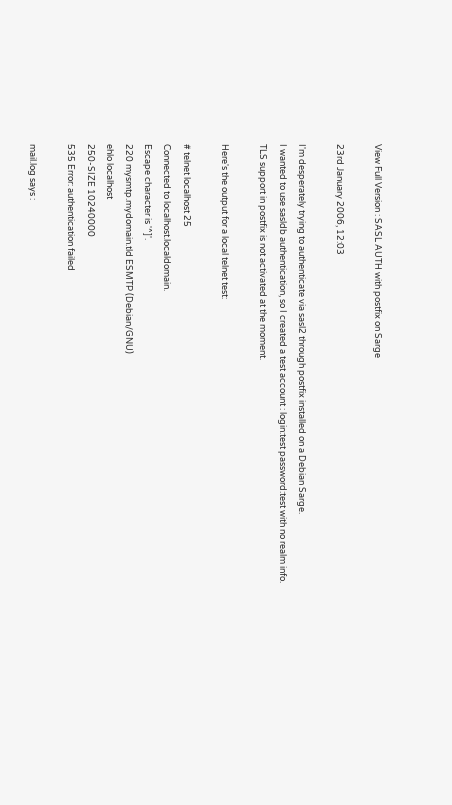View Full Version : SASL AUTH with postfix on Sarge

23rd January 2006, 12:03

I'm desperately trying to authenticate via sasl2 through postfix installed on a Debian Sarge.
I wanted to use sasldb authentication, so I created a test account : login:test password:test with no realm info.
TLS support in postfix is not activated at the moment.

Here's the output for a local telnet test:

# telnet localhost 25
Connected to localhost.localdomain.
Escape character is '^]'.
220 mysmtp.mydomain.tld ESMTP (Debian/GNU)
ehlo localhost
250-SIZE 10240000
535 Error: authentication failed

mail.log says :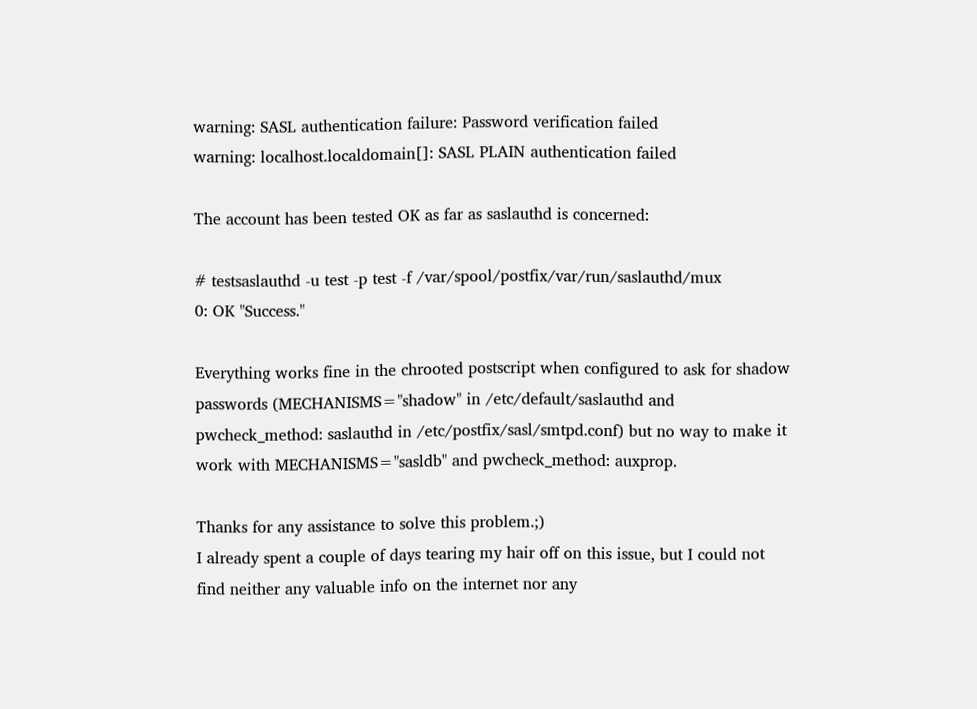warning: SASL authentication failure: Password verification failed
warning: localhost.localdomain[]: SASL PLAIN authentication failed

The account has been tested OK as far as saslauthd is concerned:

# testsaslauthd -u test -p test -f /var/spool/postfix/var/run/saslauthd/mux
0: OK "Success."

Everything works fine in the chrooted postscript when configured to ask for shadow passwords (MECHANISMS="shadow" in /etc/default/saslauthd and pwcheck_method: saslauthd in /etc/postfix/sasl/smtpd.conf) but no way to make it work with MECHANISMS="sasldb" and pwcheck_method: auxprop.

Thanks for any assistance to solve this problem.;)
I already spent a couple of days tearing my hair off on this issue, but I could not find neither any valuable info on the internet nor any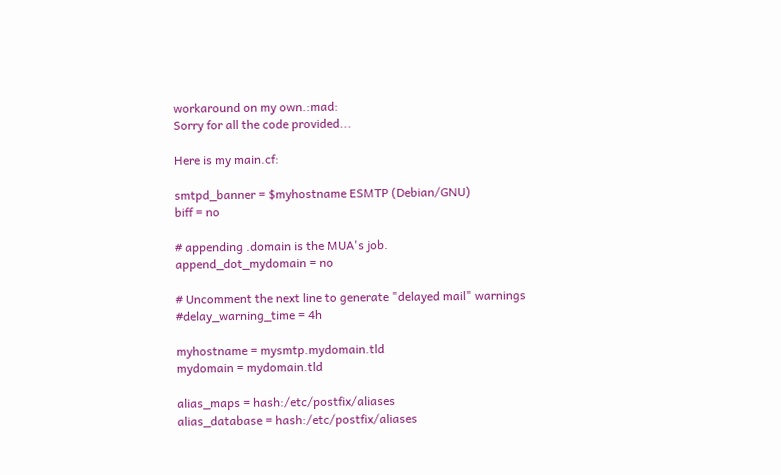workaround on my own.:mad:
Sorry for all the code provided...

Here is my main.cf:

smtpd_banner = $myhostname ESMTP (Debian/GNU)
biff = no

# appending .domain is the MUA's job.
append_dot_mydomain = no

# Uncomment the next line to generate "delayed mail" warnings
#delay_warning_time = 4h

myhostname = mysmtp.mydomain.tld
mydomain = mydomain.tld

alias_maps = hash:/etc/postfix/aliases
alias_database = hash:/etc/postfix/aliases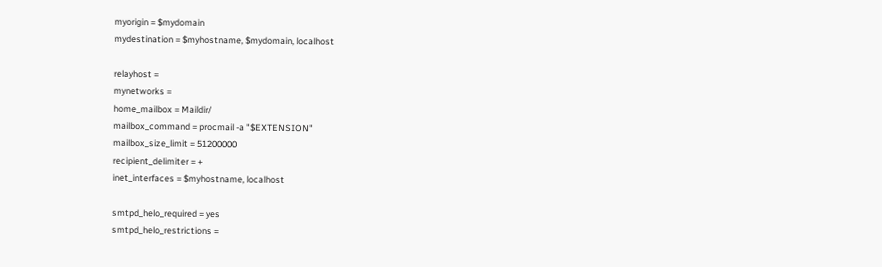myorigin = $mydomain
mydestination = $myhostname, $mydomain, localhost

relayhost =
mynetworks =
home_mailbox = Maildir/
mailbox_command = procmail -a "$EXTENSION"
mailbox_size_limit = 51200000
recipient_delimiter = +
inet_interfaces = $myhostname, localhost

smtpd_helo_required = yes
smtpd_helo_restrictions =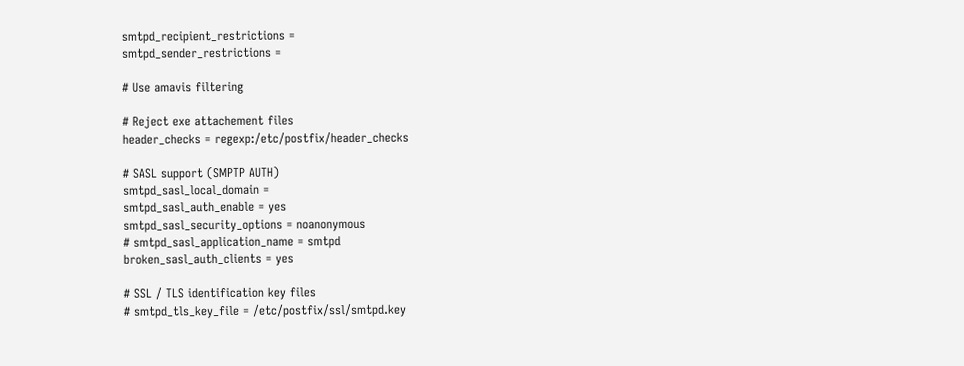smtpd_recipient_restrictions =
smtpd_sender_restrictions =

# Use amavis filtering

# Reject exe attachement files
header_checks = regexp:/etc/postfix/header_checks

# SASL support (SMPTP AUTH)
smtpd_sasl_local_domain =
smtpd_sasl_auth_enable = yes
smtpd_sasl_security_options = noanonymous
# smtpd_sasl_application_name = smtpd
broken_sasl_auth_clients = yes

# SSL / TLS identification key files
# smtpd_tls_key_file = /etc/postfix/ssl/smtpd.key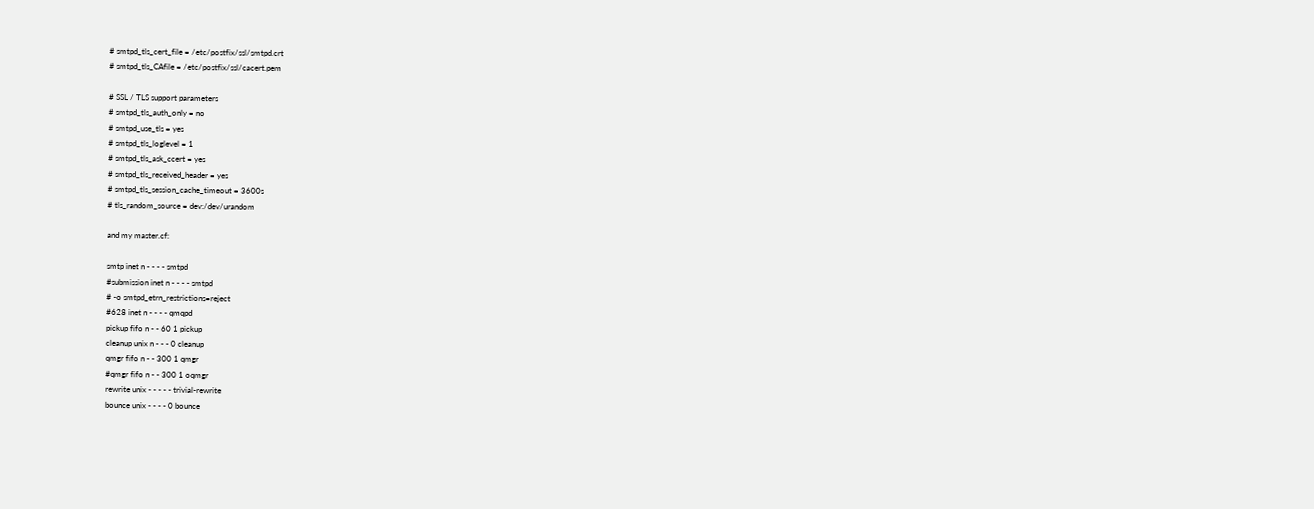# smtpd_tls_cert_file = /etc/postfix/ssl/smtpd.crt
# smtpd_tls_CAfile = /etc/postfix/ssl/cacert.pem

# SSL / TLS support parameters
# smtpd_tls_auth_only = no
# smtpd_use_tls = yes
# smtpd_tls_loglevel = 1
# smtpd_tls_ask_ccert = yes
# smtpd_tls_received_header = yes
# smtpd_tls_session_cache_timeout = 3600s
# tls_random_source = dev:/dev/urandom

and my master.cf:

smtp inet n - - - - smtpd
#submission inet n - - - - smtpd
# -o smtpd_etrn_restrictions=reject
#628 inet n - - - - qmqpd
pickup fifo n - - 60 1 pickup
cleanup unix n - - - 0 cleanup
qmgr fifo n - - 300 1 qmgr
#qmgr fifo n - - 300 1 oqmgr
rewrite unix - - - - - trivial-rewrite
bounce unix - - - - 0 bounce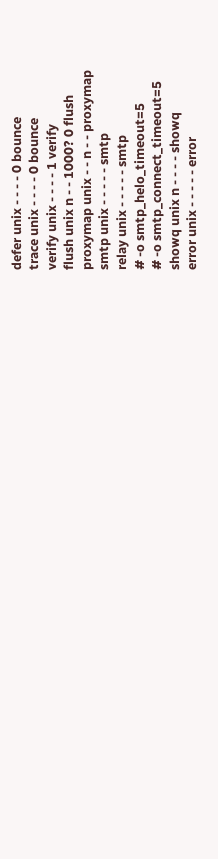defer unix - - - - 0 bounce
trace unix - - - - 0 bounce
verify unix - - - - 1 verify
flush unix n - - 1000? 0 flush
proxymap unix - - n - - proxymap
smtp unix - - - - - smtp
relay unix - - - - - smtp
# -o smtp_helo_timeout=5
# -o smtp_connect_timeout=5
showq unix n - - - - showq
error unix - - - - - error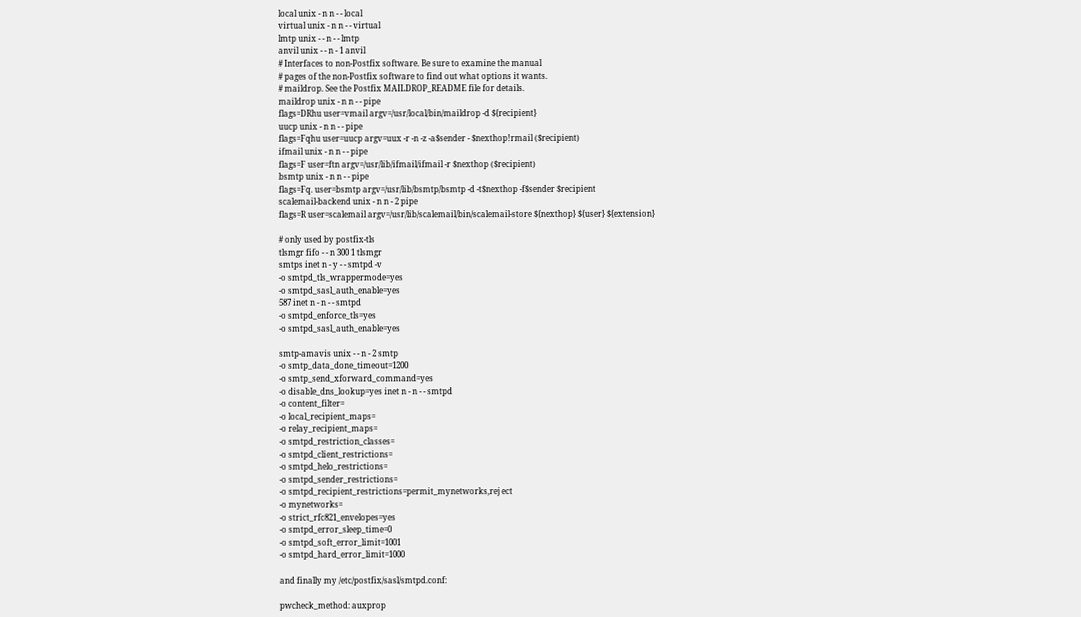local unix - n n - - local
virtual unix - n n - - virtual
lmtp unix - - n - - lmtp
anvil unix - - n - 1 anvil
# Interfaces to non-Postfix software. Be sure to examine the manual
# pages of the non-Postfix software to find out what options it wants.
# maildrop. See the Postfix MAILDROP_README file for details.
maildrop unix - n n - - pipe
flags=DRhu user=vmail argv=/usr/local/bin/maildrop -d ${recipient}
uucp unix - n n - - pipe
flags=Fqhu user=uucp argv=uux -r -n -z -a$sender - $nexthop!rmail ($recipient)
ifmail unix - n n - - pipe
flags=F user=ftn argv=/usr/lib/ifmail/ifmail -r $nexthop ($recipient)
bsmtp unix - n n - - pipe
flags=Fq. user=bsmtp argv=/usr/lib/bsmtp/bsmtp -d -t$nexthop -f$sender $recipient
scalemail-backend unix - n n - 2 pipe
flags=R user=scalemail argv=/usr/lib/scalemail/bin/scalemail-store ${nexthop} ${user} ${extension}

# only used by postfix-tls
tlsmgr fifo - - n 300 1 tlsmgr
smtps inet n - y - - smtpd -v
-o smtpd_tls_wrappermode=yes
-o smtpd_sasl_auth_enable=yes
587 inet n - n - - smtpd
-o smtpd_enforce_tls=yes
-o smtpd_sasl_auth_enable=yes

smtp-amavis unix - - n - 2 smtp
-o smtp_data_done_timeout=1200
-o smtp_send_xforward_command=yes
-o disable_dns_lookup=yes inet n - n - - smtpd
-o content_filter=
-o local_recipient_maps=
-o relay_recipient_maps=
-o smtpd_restriction_classes=
-o smtpd_client_restrictions=
-o smtpd_helo_restrictions=
-o smtpd_sender_restrictions=
-o smtpd_recipient_restrictions=permit_mynetworks,rej ect
-o mynetworks=
-o strict_rfc821_envelopes=yes
-o smtpd_error_sleep_time=0
-o smtpd_soft_error_limit=1001
-o smtpd_hard_error_limit=1000

and finally my /etc/postfix/sasl/smtpd.conf:

pwcheck_method: auxprop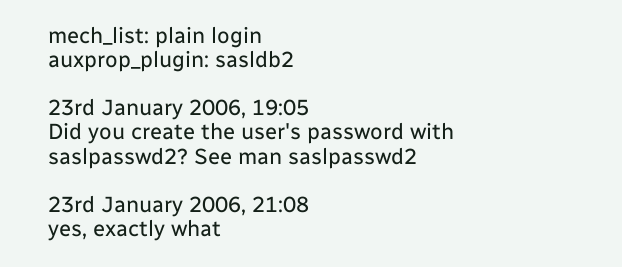mech_list: plain login
auxprop_plugin: sasldb2

23rd January 2006, 19:05
Did you create the user's password with saslpasswd2? See man saslpasswd2

23rd January 2006, 21:08
yes, exactly what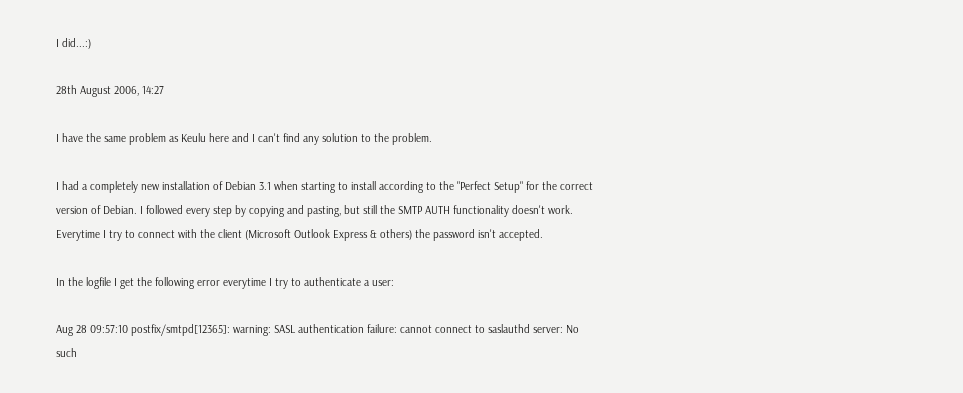I did...:)

28th August 2006, 14:27

I have the same problem as Keulu here and I can't find any solution to the problem.

I had a completely new installation of Debian 3.1 when starting to install according to the "Perfect Setup" for the correct version of Debian. I followed every step by copying and pasting, but still the SMTP AUTH functionality doesn't work. Everytime I try to connect with the client (Microsoft Outlook Express & others) the password isn't accepted.

In the logfile I get the following error everytime I try to authenticate a user:

Aug 28 09:57:10 postfix/smtpd[12365]: warning: SASL authentication failure: cannot connect to saslauthd server: No such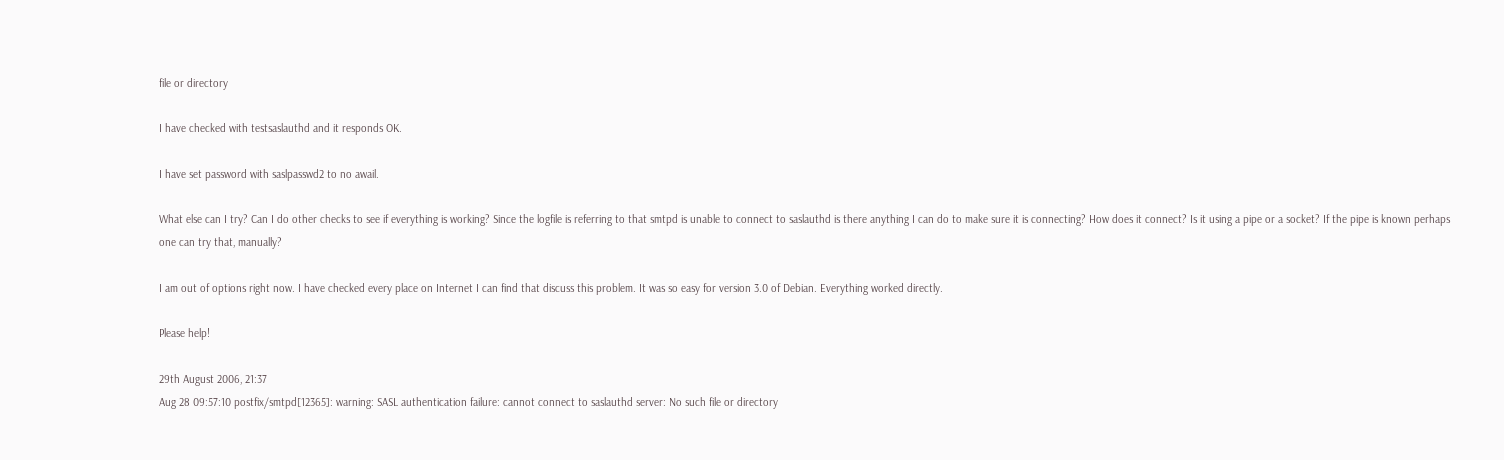file or directory

I have checked with testsaslauthd and it responds OK.

I have set password with saslpasswd2 to no awail.

What else can I try? Can I do other checks to see if everything is working? Since the logfile is referring to that smtpd is unable to connect to saslauthd is there anything I can do to make sure it is connecting? How does it connect? Is it using a pipe or a socket? If the pipe is known perhaps one can try that, manually?

I am out of options right now. I have checked every place on Internet I can find that discuss this problem. It was so easy for version 3.0 of Debian. Everything worked directly.

Please help!

29th August 2006, 21:37
Aug 28 09:57:10 postfix/smtpd[12365]: warning: SASL authentication failure: cannot connect to saslauthd server: No such file or directory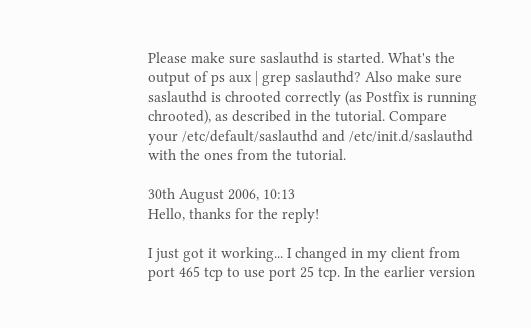Please make sure saslauthd is started. What's the output of ps aux | grep saslauthd? Also make sure saslauthd is chrooted correctly (as Postfix is running chrooted), as described in the tutorial. Compare your /etc/default/saslauthd and /etc/init.d/saslauthd with the ones from the tutorial.

30th August 2006, 10:13
Hello, thanks for the reply!

I just got it working... I changed in my client from port 465 tcp to use port 25 tcp. In the earlier version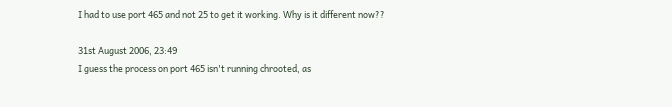I had to use port 465 and not 25 to get it working. Why is it different now??

31st August 2006, 23:49
I guess the process on port 465 isn't running chrooted, as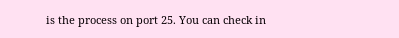is the process on port 25. You can check in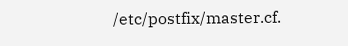/etc/postfix/master.cf.